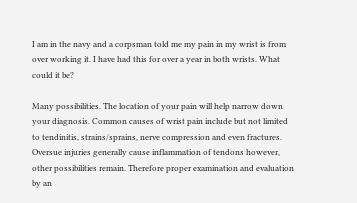I am in the navy and a corpsman told me my pain in my wrist is from over working it. I have had this for over a year in both wrists. What could it be?

Many possibilities. The location of your pain will help narrow down your diagnosis. Common causes of wrist pain include but not limited to tendinitis, strains/sprains, nerve compression and even fractures. Oversue injuries generally cause inflammation of tendons however, other possibilities remain. Therefore proper examination and evaluation by an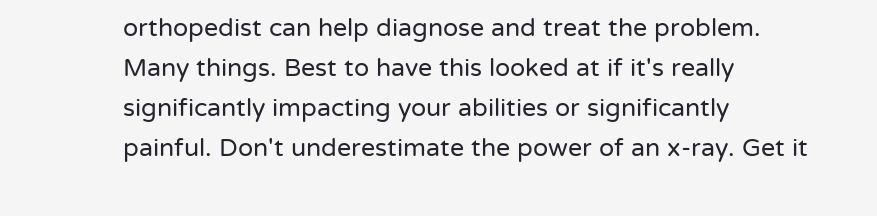orthopedist can help diagnose and treat the problem.
Many things. Best to have this looked at if it's really significantly impacting your abilities or significantly painful. Don't underestimate the power of an x-ray. Get it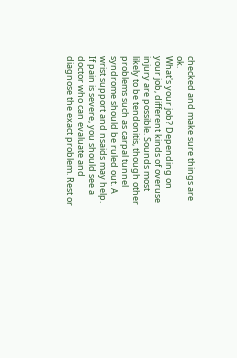checked and make sure things are ok.
What's your job? Depending on your job, different kinds of overuse injury are possible. Sounds most likely to be tendonitis, though other problems such as carpal tunnel syndrome should be ruled out. A wrist support and nsaids may help. If pain is severe, you should see a doctor who can evaluate and diagnose the exact problem. Rest or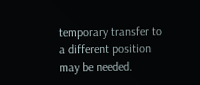temporary transfer to a different position may be needed.